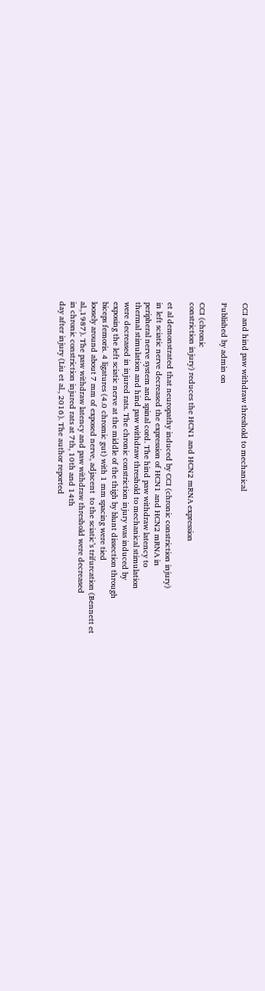CCI and hind paw withdraw threshold to mechanical

Published by admin on

CCI (chronic
constriction injury) reduces the HCN1 and HCN2 mRNA expression

et al demonstrated that neuropathy induced by CCI (chronic constriction injury)
in left sciatic nerve decreased the expression of HCN1 and HCN2 mRNA in
peripheral nerve system and spinal cord. The hind paw withdraw latency to
thermal stimulation and hind paw withdraw threshold to mechanical stimulation
were decreased in injured rats. The chronic constriction injury was induced by
exposing the left sciatic nerve at the middle of the thigh by blunt dissection through
biceps femoris. 4 ligatures (4.0 chromic gut) with 1 mm spacing were tied
loosely around about 7 mm of exposed nerve, adjacent  to the sciatic’s trifurcation (Bennett et
al.,1987). The paw withdraw latency and paw withdraw threshold were decreased
in chronic constriction injured rats at 7th, 10th and 14th
day after injury (Liu et al., 2016). The author reported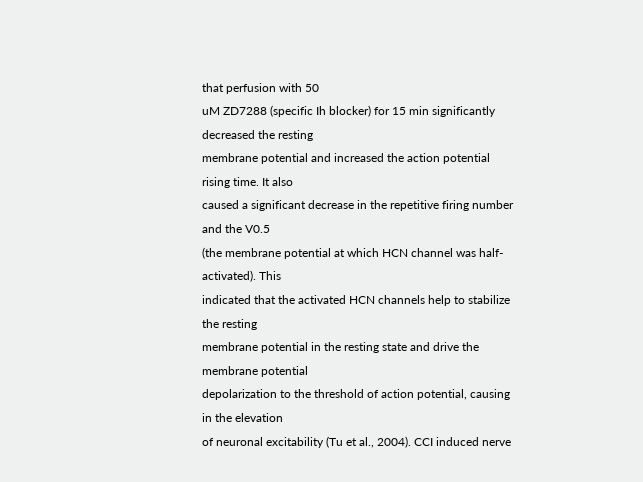that perfusion with 50
uM ZD7288 (specific Ih blocker) for 15 min significantly decreased the resting
membrane potential and increased the action potential rising time. It also
caused a significant decrease in the repetitive firing number and the V0.5
(the membrane potential at which HCN channel was half-activated). This
indicated that the activated HCN channels help to stabilize the resting
membrane potential in the resting state and drive the membrane potential
depolarization to the threshold of action potential, causing in the elevation
of neuronal excitability (Tu et al., 2004). CCI induced nerve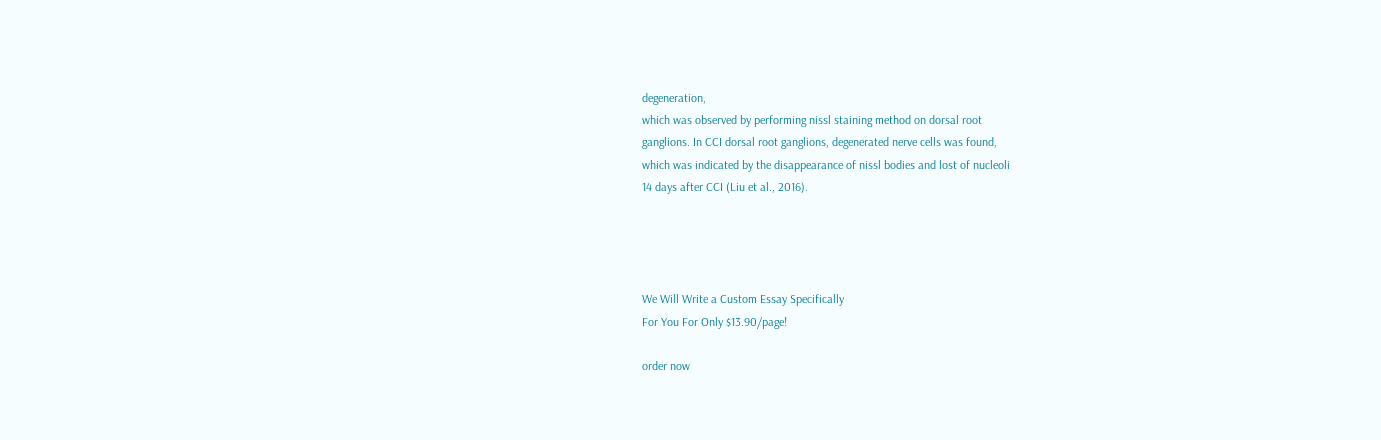degeneration,
which was observed by performing nissl staining method on dorsal root
ganglions. In CCI dorsal root ganglions, degenerated nerve cells was found,
which was indicated by the disappearance of nissl bodies and lost of nucleoli
14 days after CCI (Liu et al., 2016).




We Will Write a Custom Essay Specifically
For You For Only $13.90/page!

order now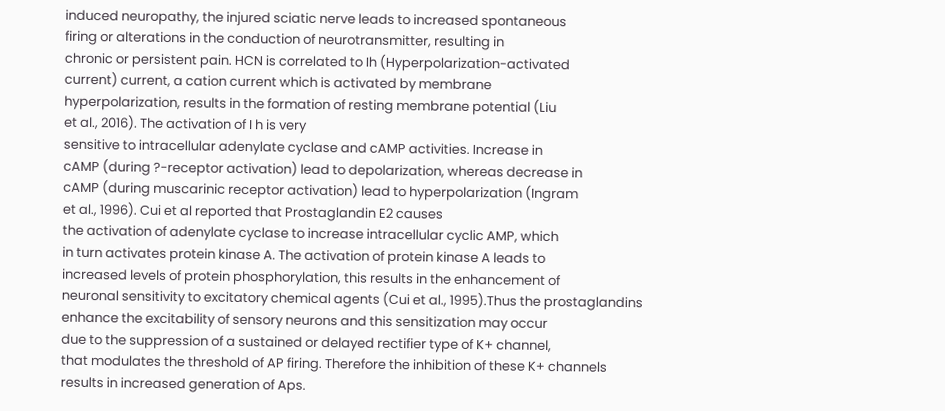induced neuropathy, the injured sciatic nerve leads to increased spontaneous
firing or alterations in the conduction of neurotransmitter, resulting in
chronic or persistent pain. HCN is correlated to Ih (Hyperpolarization-activated
current) current, a cation current which is activated by membrane
hyperpolarization, results in the formation of resting membrane potential (Liu
et al., 2016). The activation of I h is very
sensitive to intracellular adenylate cyclase and cAMP activities. Increase in
cAMP (during ?-receptor activation) lead to depolarization, whereas decrease in
cAMP (during muscarinic receptor activation) lead to hyperpolarization (Ingram
et al., 1996). Cui et al reported that Prostaglandin E2 causes
the activation of adenylate cyclase to increase intracellular cyclic AMP, which
in turn activates protein kinase A. The activation of protein kinase A leads to
increased levels of protein phosphorylation, this results in the enhancement of
neuronal sensitivity to excitatory chemical agents (Cui et al., 1995).Thus the prostaglandins
enhance the excitability of sensory neurons and this sensitization may occur
due to the suppression of a sustained or delayed rectifier type of K+ channel,
that modulates the threshold of AP firing. Therefore the inhibition of these K+ channels
results in increased generation of Aps.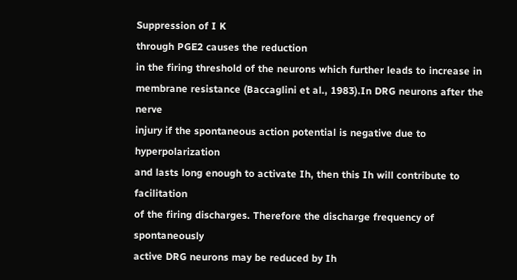Suppression of I K
through PGE2 causes the reduction
in the firing threshold of the neurons which further leads to increase in
membrane resistance (Baccaglini et al., 1983).In DRG neurons after the nerve
injury if the spontaneous action potential is negative due to hyperpolarization
and lasts long enough to activate Ih, then this Ih will contribute to facilitation
of the firing discharges. Therefore the discharge frequency of spontaneously
active DRG neurons may be reduced by Ih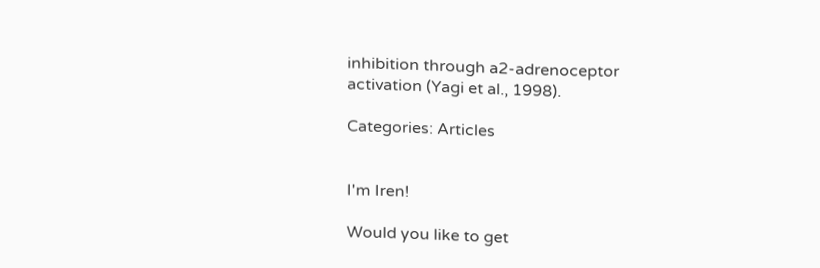inhibition through a2-adrenoceptor
activation (Yagi et al., 1998).

Categories: Articles


I'm Iren!

Would you like to get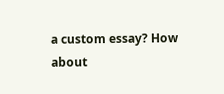a custom essay? How about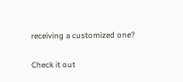receiving a customized one?

Check it out